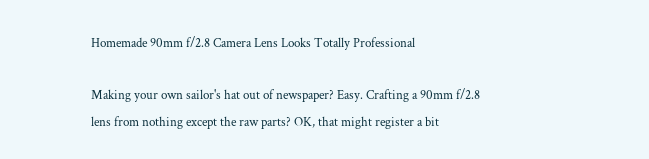Homemade 90mm f/2.8 Camera Lens Looks Totally Professional

Making your own sailor's hat out of newspaper? Easy. Crafting a 90mm f/2.8 lens from nothing except the raw parts? OK, that might register a bit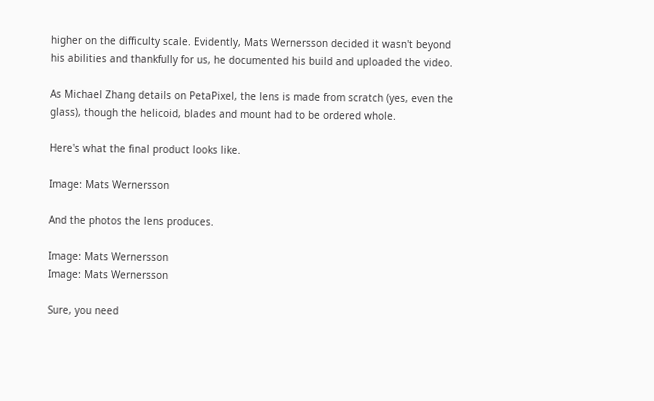higher on the difficulty scale. Evidently, Mats Wernersson decided it wasn't beyond his abilities and thankfully for us, he documented his build and uploaded the video.

As Michael Zhang details on PetaPixel, the lens is made from scratch (yes, even the glass), though the helicoid, blades and mount had to be ordered whole.

Here's what the final product looks like.

Image: Mats Wernersson

And the photos the lens produces.

Image: Mats Wernersson
Image: Mats Wernersson

Sure, you need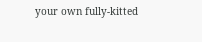your own fully-kitted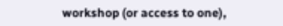workshop (or access to one),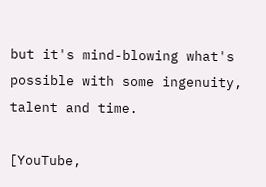but it's mind-blowing what's possible with some ingenuity, talent and time.

[YouTube,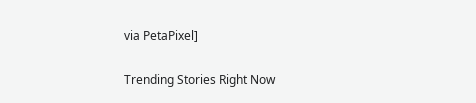via PetaPixel]

Trending Stories Right Now